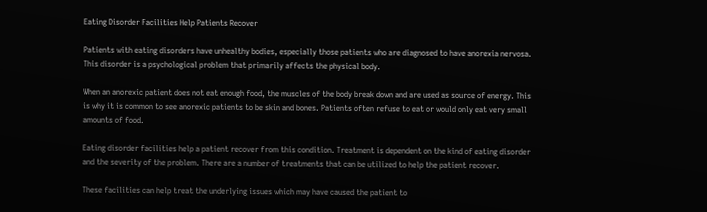Eating Disorder Facilities Help Patients Recover

Patients with eating disorders have unhealthy bodies, especially those patients who are diagnosed to have anorexia nervosa. This disorder is a psychological problem that primarily affects the physical body.

When an anorexic patient does not eat enough food, the muscles of the body break down and are used as source of energy. This is why it is common to see anorexic patients to be skin and bones. Patients often refuse to eat or would only eat very small amounts of food.

Eating disorder facilities help a patient recover from this condition. Treatment is dependent on the kind of eating disorder and the severity of the problem. There are a number of treatments that can be utilized to help the patient recover.

These facilities can help treat the underlying issues which may have caused the patient to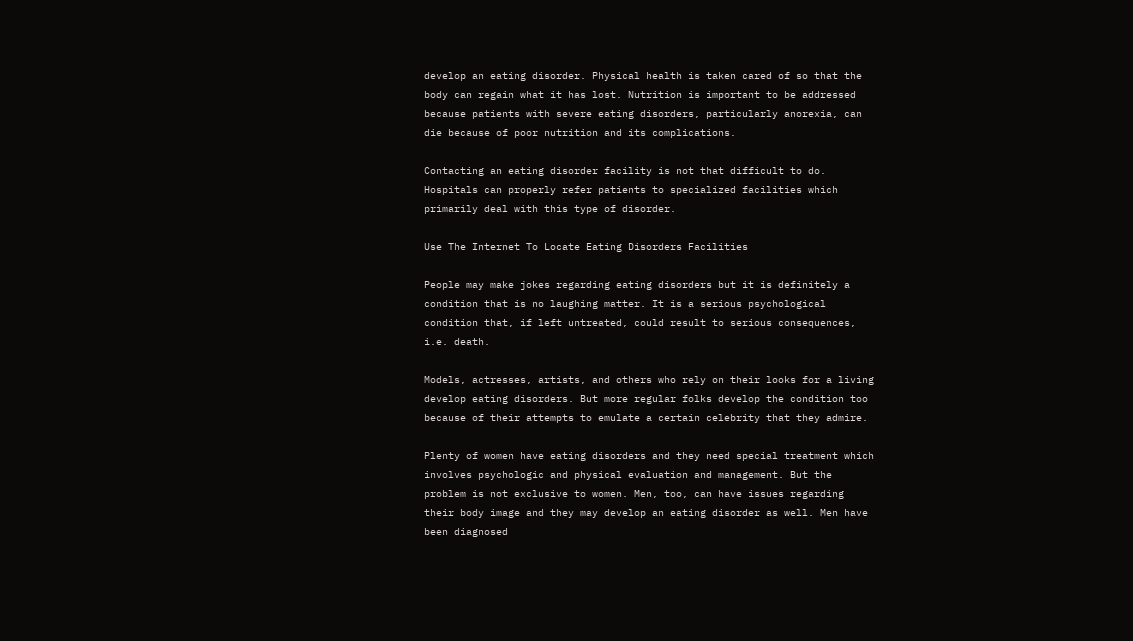develop an eating disorder. Physical health is taken cared of so that the body can regain what it has lost. Nutrition is important to be addressed because patients with severe eating disorders, particularly anorexia, can die because of poor nutrition and its complications.

Contacting an eating disorder facility is not that difficult to do. Hospitals can properly refer patients to specialized facilities which primarily deal with this type of disorder.

Use The Internet To Locate Eating Disorders Facilities

People may make jokes regarding eating disorders but it is definitely a condition that is no laughing matter. It is a serious psychological condition that, if left untreated, could result to serious consequences, i.e. death.

Models, actresses, artists, and others who rely on their looks for a living develop eating disorders. But more regular folks develop the condition too because of their attempts to emulate a certain celebrity that they admire.

Plenty of women have eating disorders and they need special treatment which involves psychologic and physical evaluation and management. But the problem is not exclusive to women. Men, too, can have issues regarding their body image and they may develop an eating disorder as well. Men have been diagnosed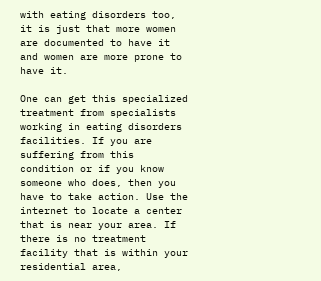with eating disorders too, it is just that more women are documented to have it and women are more prone to have it.

One can get this specialized treatment from specialists working in eating disorders facilities. If you are suffering from this condition or if you know someone who does, then you have to take action. Use the internet to locate a center that is near your area. If there is no treatment facility that is within your residential area,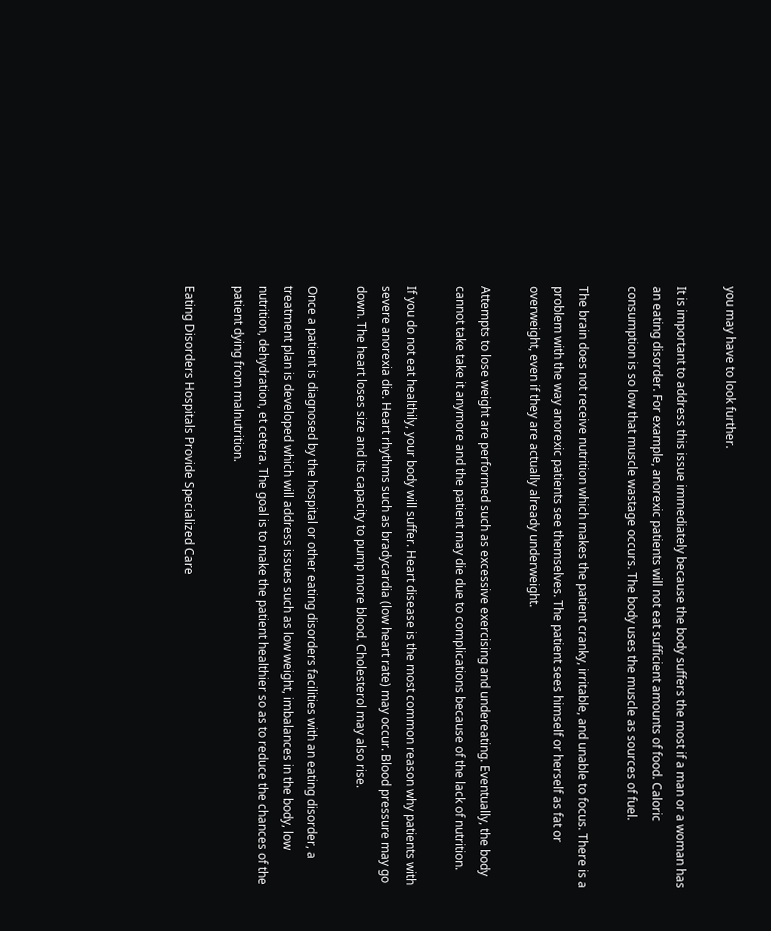you may have to look further.

It is important to address this issue immediately because the body suffers the most if a man or a woman has an eating disorder. For example, anorexic patients will not eat sufficient amounts of food. Caloric consumption is so low that muscle wastage occurs. The body uses the muscle as sources of fuel.

The brain does not receive nutrition which makes the patient cranky, irritable, and unable to focus. There is a problem with the way anorexic patients see themselves. The patient sees himself or herself as fat or overweight, even if they are actually already underweight.

Attempts to lose weight are performed such as excessive exercising and undereating. Eventually, the body cannot take take it anymore and the patient may die due to complications because of the lack of nutrition.

If you do not eat healthily, your body will suffer. Heart disease is the most common reason why patients with severe anorexia die. Heart rhythms such as bradycardia (low heart rate) may occur. Blood pressure may go down. The heart loses size and its capacity to pump more blood. Cholesterol may also rise.

Once a patient is diagnosed by the hospital or other eating disorders facilities with an eating disorder, a treatment plan is developed which will address issues such as low weight, imbalances in the body, low nutrition, dehydration, et cetera. The goal is to make the patient healthier so as to reduce the chances of the patient dying from malnutrition.

Eating Disorders Hospitals Provide Specialized Care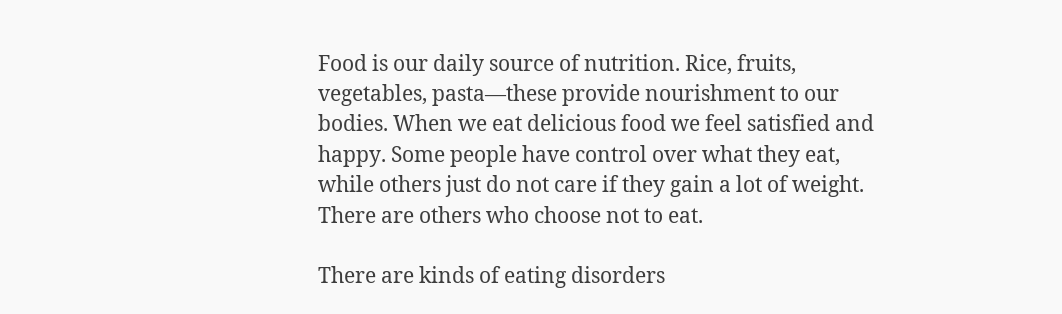Food is our daily source of nutrition. Rice, fruits, vegetables, pasta—these provide nourishment to our bodies. When we eat delicious food we feel satisfied and happy. Some people have control over what they eat, while others just do not care if they gain a lot of weight. There are others who choose not to eat.

There are kinds of eating disorders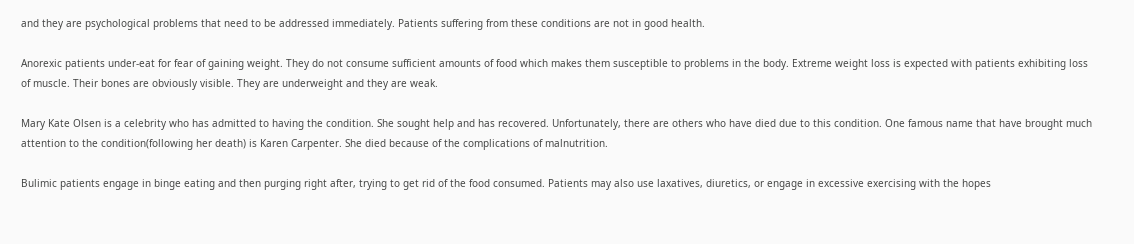and they are psychological problems that need to be addressed immediately. Patients suffering from these conditions are not in good health.

Anorexic patients under-eat for fear of gaining weight. They do not consume sufficient amounts of food which makes them susceptible to problems in the body. Extreme weight loss is expected with patients exhibiting loss of muscle. Their bones are obviously visible. They are underweight and they are weak.

Mary Kate Olsen is a celebrity who has admitted to having the condition. She sought help and has recovered. Unfortunately, there are others who have died due to this condition. One famous name that have brought much attention to the condition(following her death) is Karen Carpenter. She died because of the complications of malnutrition.

Bulimic patients engage in binge eating and then purging right after, trying to get rid of the food consumed. Patients may also use laxatives, diuretics, or engage in excessive exercising with the hopes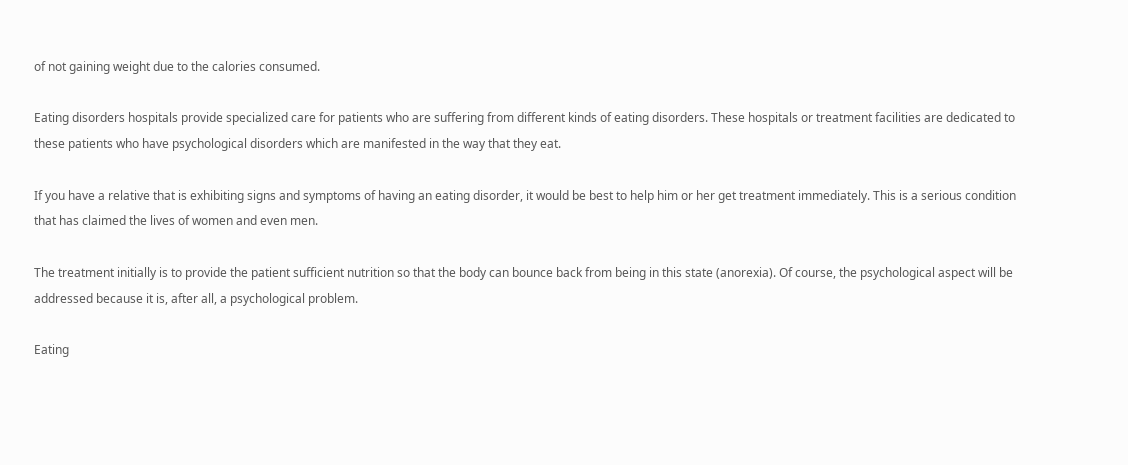of not gaining weight due to the calories consumed.

Eating disorders hospitals provide specialized care for patients who are suffering from different kinds of eating disorders. These hospitals or treatment facilities are dedicated to these patients who have psychological disorders which are manifested in the way that they eat.

If you have a relative that is exhibiting signs and symptoms of having an eating disorder, it would be best to help him or her get treatment immediately. This is a serious condition that has claimed the lives of women and even men.

The treatment initially is to provide the patient sufficient nutrition so that the body can bounce back from being in this state (anorexia). Of course, the psychological aspect will be addressed because it is, after all, a psychological problem.

Eating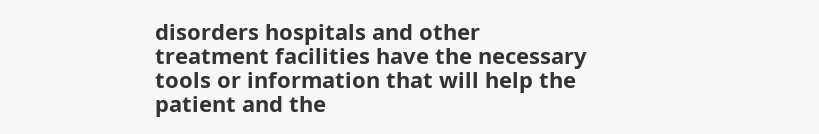disorders hospitals and other treatment facilities have the necessary tools or information that will help the patient and the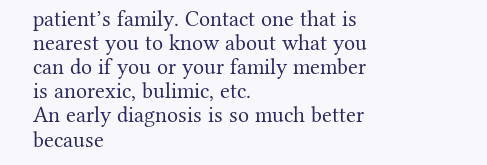patient’s family. Contact one that is nearest you to know about what you can do if you or your family member is anorexic, bulimic, etc.
An early diagnosis is so much better because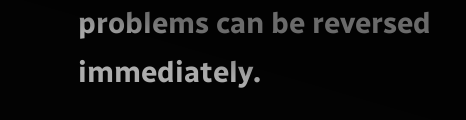problems can be reversed immediately.